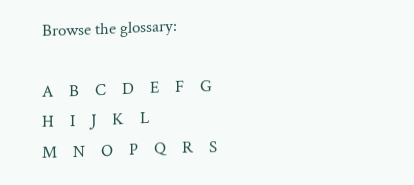Browse the glossary:

A    B    C    D    E    F    G    H    I    J    K    L
M    N    O    P    Q    R    S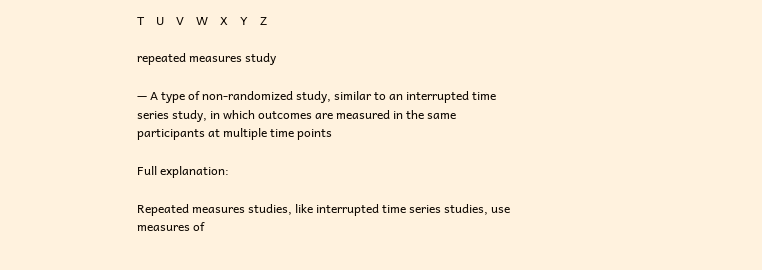T    U    V    W    X    Y    Z

repeated measures study

— A type of non-randomized study, similar to an interrupted time series study, in which outcomes are measured in the same participants at multiple time points

Full explanation:

Repeated measures studies, like interrupted time series studies, use measures of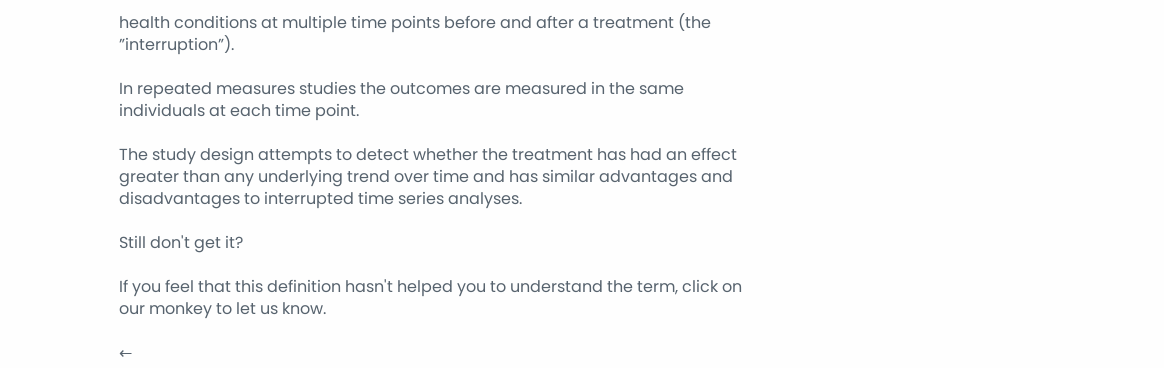health conditions at multiple time points before and after a treatment (the ”interruption”).

In repeated measures studies the outcomes are measured in the same individuals at each time point.

The study design attempts to detect whether the treatment has had an effect greater than any underlying trend over time and has similar advantages and disadvantages to interrupted time series analyses.

Still don't get it?

If you feel that this definition hasn't helped you to understand the term, click on our monkey to let us know.

←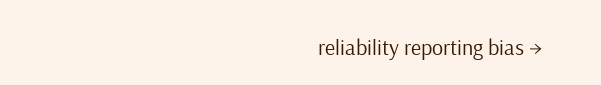reliability reporting bias →